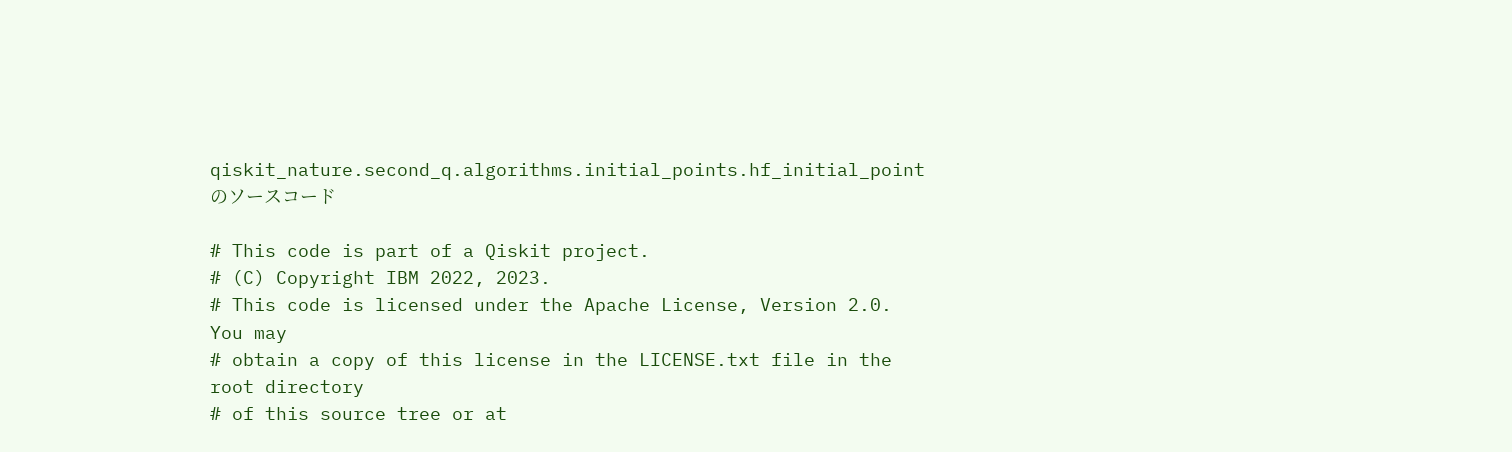qiskit_nature.second_q.algorithms.initial_points.hf_initial_point のソースコード

# This code is part of a Qiskit project.
# (C) Copyright IBM 2022, 2023.
# This code is licensed under the Apache License, Version 2.0. You may
# obtain a copy of this license in the LICENSE.txt file in the root directory
# of this source tree or at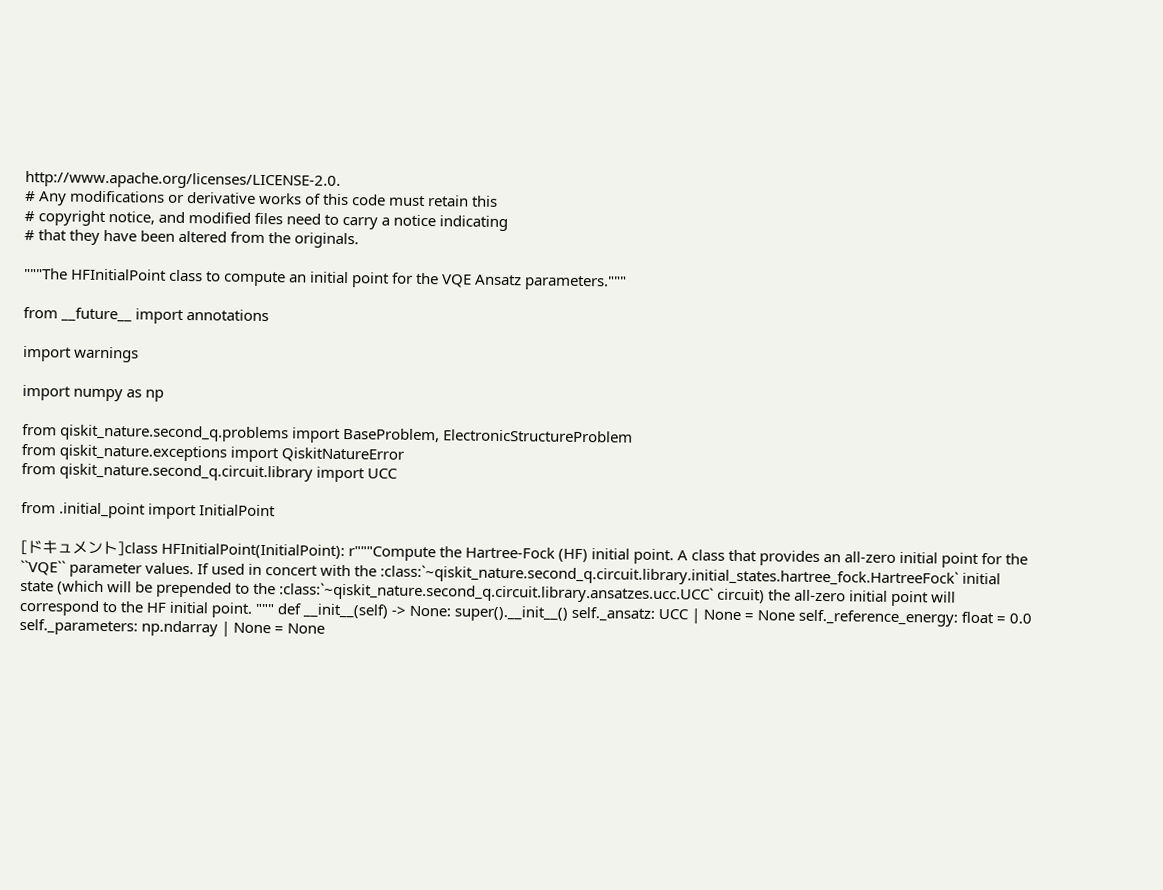http://www.apache.org/licenses/LICENSE-2.0.
# Any modifications or derivative works of this code must retain this
# copyright notice, and modified files need to carry a notice indicating
# that they have been altered from the originals.

"""The HFInitialPoint class to compute an initial point for the VQE Ansatz parameters."""

from __future__ import annotations

import warnings

import numpy as np

from qiskit_nature.second_q.problems import BaseProblem, ElectronicStructureProblem
from qiskit_nature.exceptions import QiskitNatureError
from qiskit_nature.second_q.circuit.library import UCC

from .initial_point import InitialPoint

[ドキュメント]class HFInitialPoint(InitialPoint): r"""Compute the Hartree-Fock (HF) initial point. A class that provides an all-zero initial point for the ``VQE`` parameter values. If used in concert with the :class:`~qiskit_nature.second_q.circuit.library.initial_states.hartree_fock.HartreeFock` initial state (which will be prepended to the :class:`~qiskit_nature.second_q.circuit.library.ansatzes.ucc.UCC` circuit) the all-zero initial point will correspond to the HF initial point. """ def __init__(self) -> None: super().__init__() self._ansatz: UCC | None = None self._reference_energy: float = 0.0 self._parameters: np.ndarray | None = None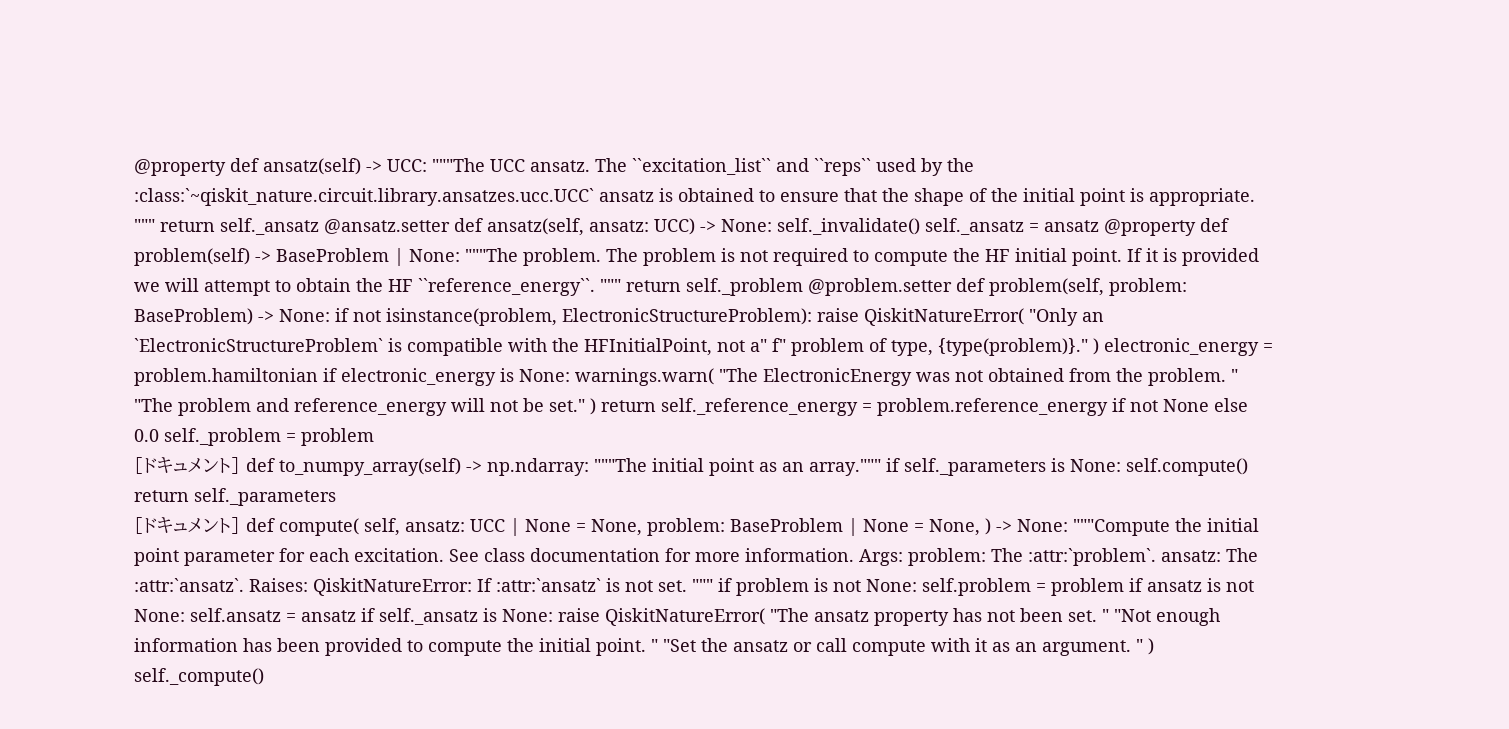@property def ansatz(self) -> UCC: """The UCC ansatz. The ``excitation_list`` and ``reps`` used by the :class:`~qiskit_nature.circuit.library.ansatzes.ucc.UCC` ansatz is obtained to ensure that the shape of the initial point is appropriate. """ return self._ansatz @ansatz.setter def ansatz(self, ansatz: UCC) -> None: self._invalidate() self._ansatz = ansatz @property def problem(self) -> BaseProblem | None: """The problem. The problem is not required to compute the HF initial point. If it is provided we will attempt to obtain the HF ``reference_energy``. """ return self._problem @problem.setter def problem(self, problem: BaseProblem) -> None: if not isinstance(problem, ElectronicStructureProblem): raise QiskitNatureError( "Only an `ElectronicStructureProblem` is compatible with the HFInitialPoint, not a" f" problem of type, {type(problem)}." ) electronic_energy = problem.hamiltonian if electronic_energy is None: warnings.warn( "The ElectronicEnergy was not obtained from the problem. " "The problem and reference_energy will not be set." ) return self._reference_energy = problem.reference_energy if not None else 0.0 self._problem = problem
[ドキュメント] def to_numpy_array(self) -> np.ndarray: """The initial point as an array.""" if self._parameters is None: self.compute() return self._parameters
[ドキュメント] def compute( self, ansatz: UCC | None = None, problem: BaseProblem | None = None, ) -> None: """Compute the initial point parameter for each excitation. See class documentation for more information. Args: problem: The :attr:`problem`. ansatz: The :attr:`ansatz`. Raises: QiskitNatureError: If :attr:`ansatz` is not set. """ if problem is not None: self.problem = problem if ansatz is not None: self.ansatz = ansatz if self._ansatz is None: raise QiskitNatureError( "The ansatz property has not been set. " "Not enough information has been provided to compute the initial point. " "Set the ansatz or call compute with it as an argument. " ) self._compute()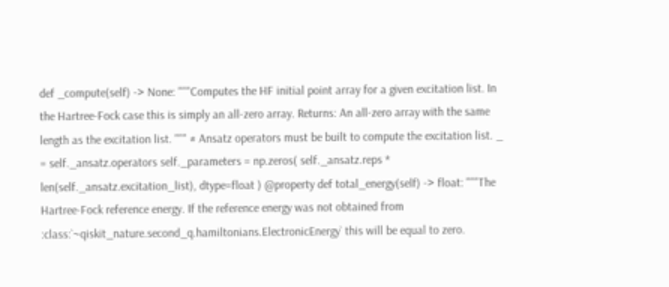def _compute(self) -> None: """Computes the HF initial point array for a given excitation list. In the Hartree-Fock case this is simply an all-zero array. Returns: An all-zero array with the same length as the excitation list. """ # Ansatz operators must be built to compute the excitation list. _ = self._ansatz.operators self._parameters = np.zeros( self._ansatz.reps * len(self._ansatz.excitation_list), dtype=float ) @property def total_energy(self) -> float: """The Hartree-Fock reference energy. If the reference energy was not obtained from :class:`~qiskit_nature.second_q.hamiltonians.ElectronicEnergy` this will be equal to zero.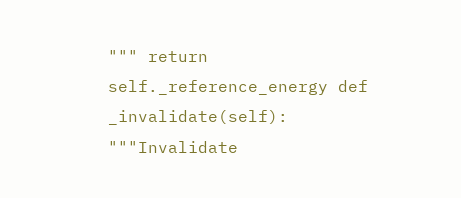""" return self._reference_energy def _invalidate(self): """Invalidate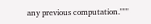any previous computation."""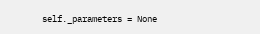self._parameters = None